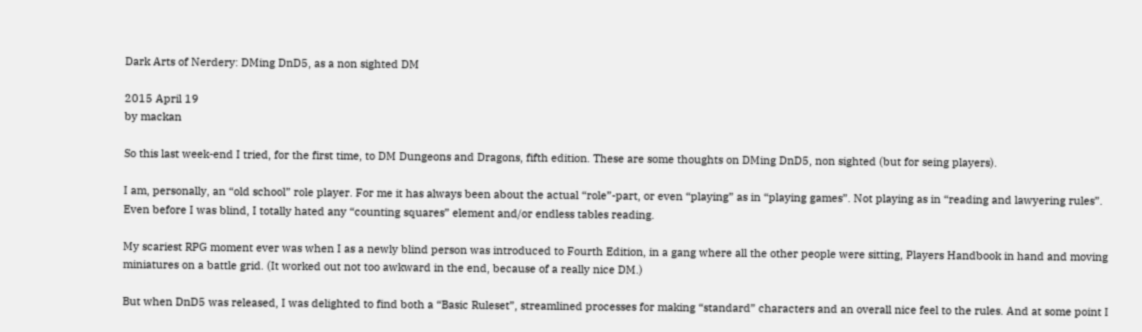Dark Arts of Nerdery: DMing DnD5, as a non sighted DM

2015 April 19
by mackan

So this last week-end I tried, for the first time, to DM Dungeons and Dragons, fifth edition. These are some thoughts on DMing DnD5, non sighted (but for seing players).

I am, personally, an “old school” role player. For me it has always been about the actual “role”-part, or even “playing” as in “playing games”. Not playing as in “reading and lawyering rules”. Even before I was blind, I totally hated any “counting squares” element and/or endless tables reading.

My scariest RPG moment ever was when I as a newly blind person was introduced to Fourth Edition, in a gang where all the other people were sitting, Players Handbook in hand and moving miniatures on a battle grid. (It worked out not too awkward in the end, because of a really nice DM.)

But when DnD5 was released, I was delighted to find both a “Basic Ruleset”, streamlined processes for making “standard” characters and an overall nice feel to the rules. And at some point I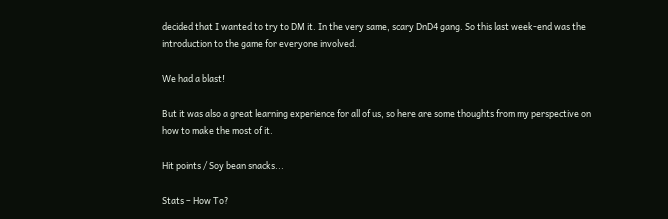decided that I wanted to try to DM it. In the very same, scary DnD4 gang. So this last week-end was the introduction to the game for everyone involved.

We had a blast!

But it was also a great learning experience for all of us, so here are some thoughts from my perspective on how to make the most of it.

Hit points / Soy bean snacks...

Stats – How To?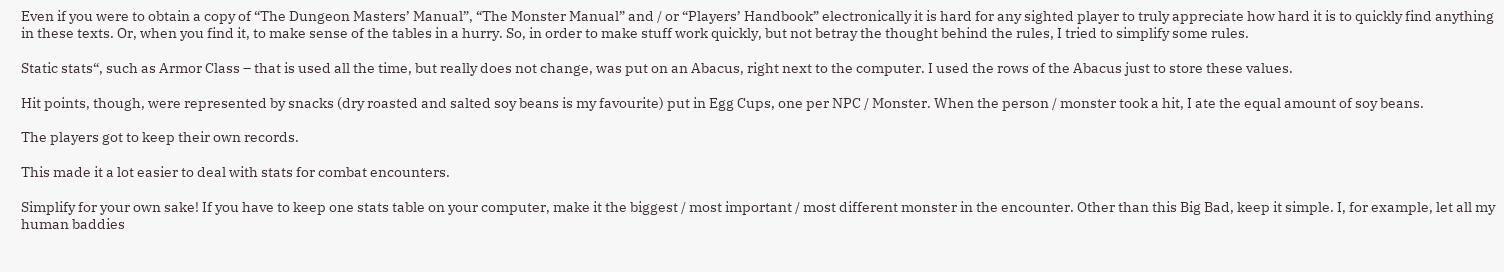Even if you were to obtain a copy of “The Dungeon Masters’ Manual”, “The Monster Manual” and / or “Players’ Handbook” electronically it is hard for any sighted player to truly appreciate how hard it is to quickly find anything in these texts. Or, when you find it, to make sense of the tables in a hurry. So, in order to make stuff work quickly, but not betray the thought behind the rules, I tried to simplify some rules.

Static stats“, such as Armor Class – that is used all the time, but really does not change, was put on an Abacus, right next to the computer. I used the rows of the Abacus just to store these values.

Hit points, though, were represented by snacks (dry roasted and salted soy beans is my favourite) put in Egg Cups, one per NPC / Monster. When the person / monster took a hit, I ate the equal amount of soy beans.

The players got to keep their own records.

This made it a lot easier to deal with stats for combat encounters.

Simplify for your own sake! If you have to keep one stats table on your computer, make it the biggest / most important / most different monster in the encounter. Other than this Big Bad, keep it simple. I, for example, let all my human baddies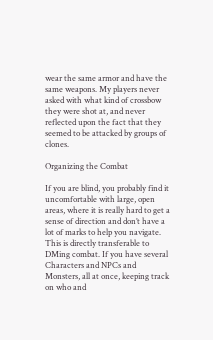wear the same armor and have the same weapons. My players never asked with what kind of crossbow they were shot at, and never reflected upon the fact that they seemed to be attacked by groups of clones.

Organizing the Combat

If you are blind, you probably find it uncomfortable with large, open areas, where it is really hard to get a sense of direction and don’t have a lot of marks to help you navigate. This is directly transferable to DMing combat. If you have several Characters and NPCs and Monsters, all at once, keeping track on who and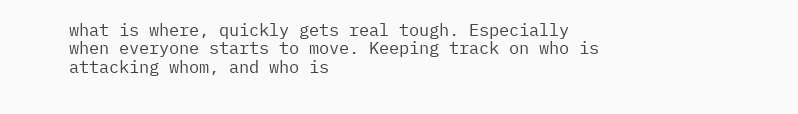what is where, quickly gets real tough. Especially when everyone starts to move. Keeping track on who is attacking whom, and who is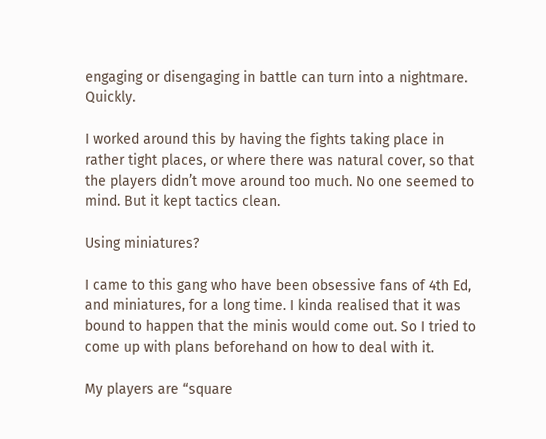engaging or disengaging in battle can turn into a nightmare. Quickly.

I worked around this by having the fights taking place in rather tight places, or where there was natural cover, so that the players didn’t move around too much. No one seemed to mind. But it kept tactics clean.

Using miniatures?

I came to this gang who have been obsessive fans of 4th Ed, and miniatures, for a long time. I kinda realised that it was bound to happen that the minis would come out. So I tried to come up with plans beforehand on how to deal with it.

My players are “square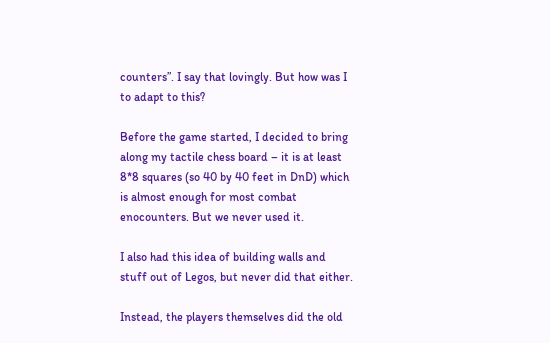counters”. I say that lovingly. But how was I to adapt to this?

Before the game started, I decided to bring along my tactile chess board – it is at least 8*8 squares (so 40 by 40 feet in DnD) which is almost enough for most combat enocounters. But we never used it.

I also had this idea of building walls and stuff out of Legos, but never did that either.

Instead, the players themselves did the old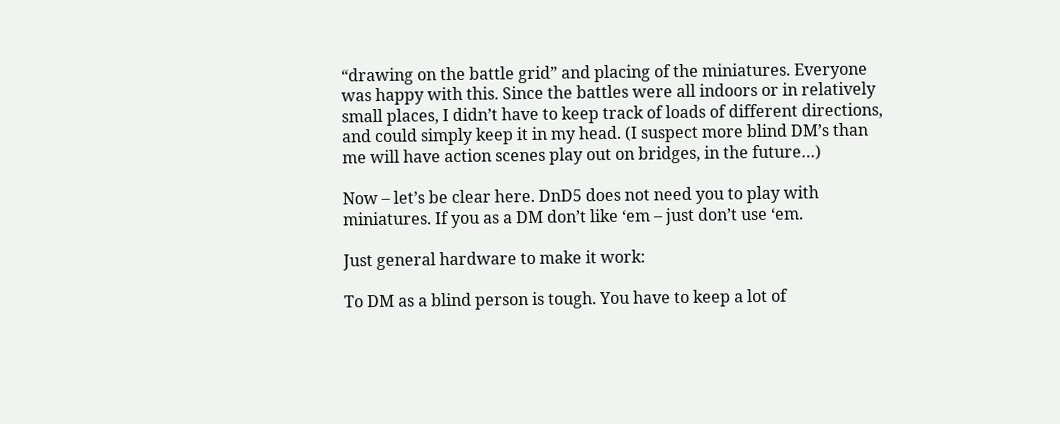“drawing on the battle grid” and placing of the miniatures. Everyone was happy with this. Since the battles were all indoors or in relatively small places, I didn’t have to keep track of loads of different directions, and could simply keep it in my head. (I suspect more blind DM’s than me will have action scenes play out on bridges, in the future…)

Now – let’s be clear here. DnD5 does not need you to play with miniatures. If you as a DM don’t like ‘em – just don’t use ‘em.

Just general hardware to make it work:

To DM as a blind person is tough. You have to keep a lot of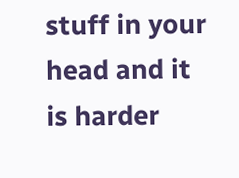stuff in your head and it is harder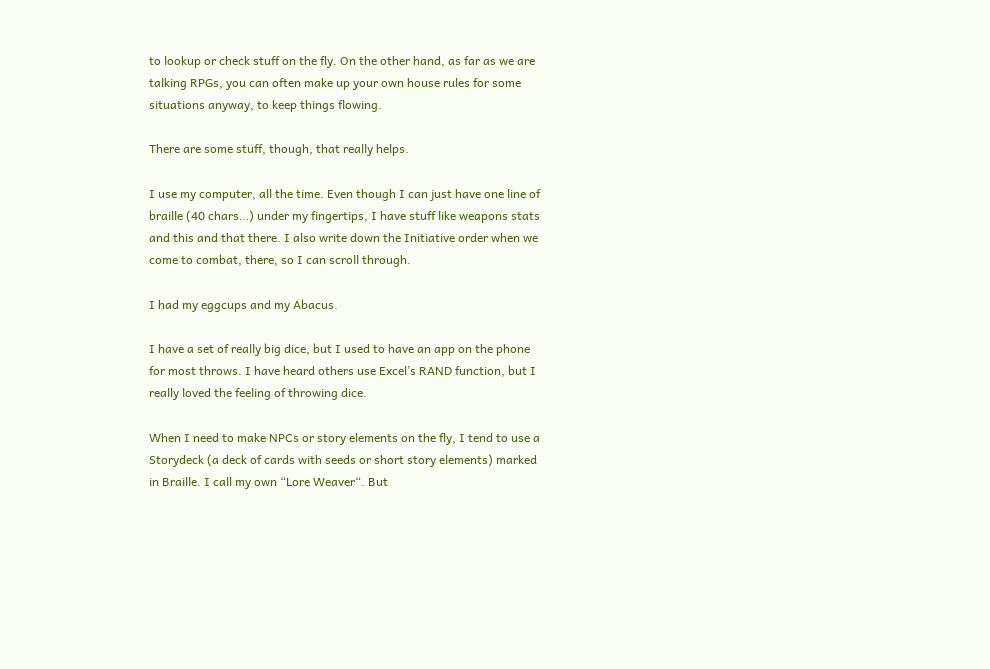to lookup or check stuff on the fly. On the other hand, as far as we are talking RPGs, you can often make up your own house rules for some situations anyway, to keep things flowing.

There are some stuff, though, that really helps.

I use my computer, all the time. Even though I can just have one line of braille (40 chars…) under my fingertips, I have stuff like weapons stats and this and that there. I also write down the Initiative order when we come to combat, there, so I can scroll through.

I had my eggcups and my Abacus.

I have a set of really big dice, but I used to have an app on the phone for most throws. I have heard others use Excel’s RAND function, but I really loved the feeling of throwing dice.

When I need to make NPCs or story elements on the fly, I tend to use a Storydeck (a deck of cards with seeds or short story elements) marked in Braille. I call my own “Lore Weaver“. But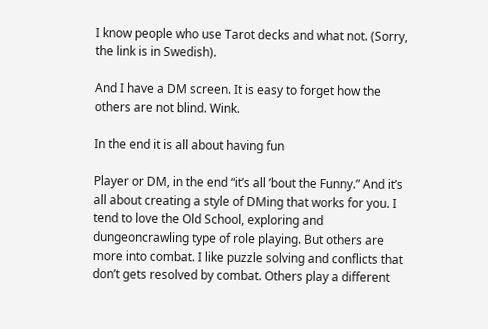I know people who use Tarot decks and what not. (Sorry, the link is in Swedish).

And I have a DM screen. It is easy to forget how the others are not blind. Wink.

In the end it is all about having fun

Player or DM, in the end “it’s all ’bout the Funny.” And it’s all about creating a style of DMing that works for you. I tend to love the Old School, exploring and dungeoncrawling type of role playing. But others are more into combat. I like puzzle solving and conflicts that don’t gets resolved by combat. Others play a different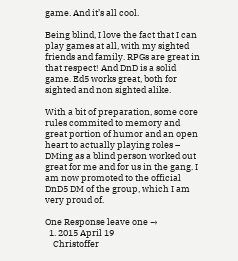game. And it’s all cool.

Being blind, I love the fact that I can play games at all, with my sighted friends and family. RPGs are great in that respect! And DnD is a solid game. Ed5 works great, both for sighted and non sighted alike.

With a bit of preparation, some core rules commited to memory and great portion of humor and an open heart to actually playing roles – DMing as a blind person worked out great for me and for us in the gang. I am now promoted to the official DnD5 DM of the group, which I am very proud of.

One Response leave one →
  1. 2015 April 19
    Christoffer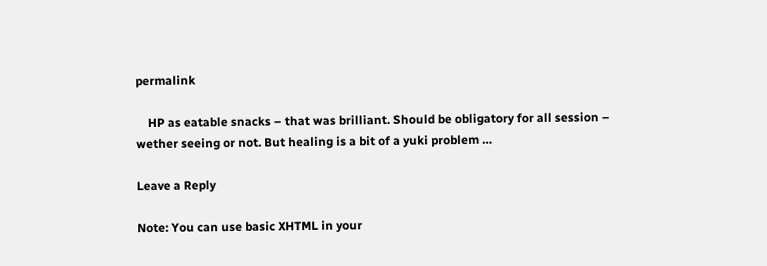permalink

    HP as eatable snacks – that was brilliant. Should be obligatory for all session – wether seeing or not. But healing is a bit of a yuki problem …

Leave a Reply

Note: You can use basic XHTML in your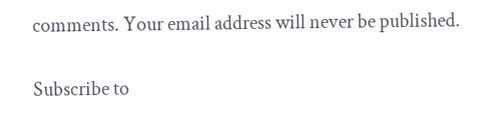comments. Your email address will never be published.

Subscribe to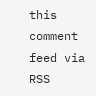this comment feed via RSS